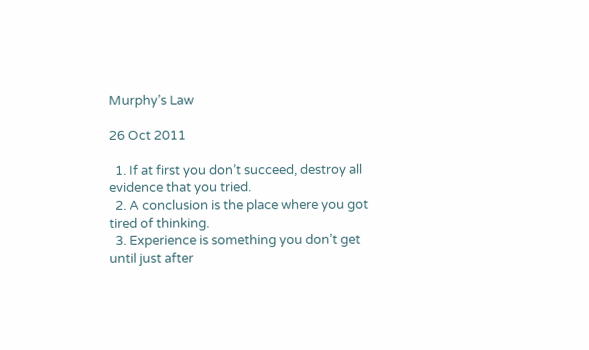Murphy’s Law

26 Oct 2011

  1. If at first you don’t succeed, destroy all evidence that you tried.
  2. A conclusion is the place where you got tired of thinking.
  3. Experience is something you don’t get until just after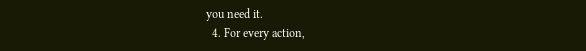you need it.
  4. For every action,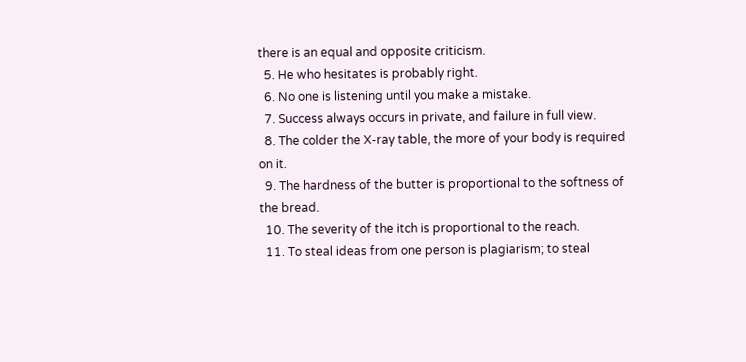there is an equal and opposite criticism.
  5. He who hesitates is probably right.
  6. No one is listening until you make a mistake.
  7. Success always occurs in private, and failure in full view.
  8. The colder the X-ray table, the more of your body is required on it.
  9. The hardness of the butter is proportional to the softness of the bread.
  10. The severity of the itch is proportional to the reach.
  11. To steal ideas from one person is plagiarism; to steal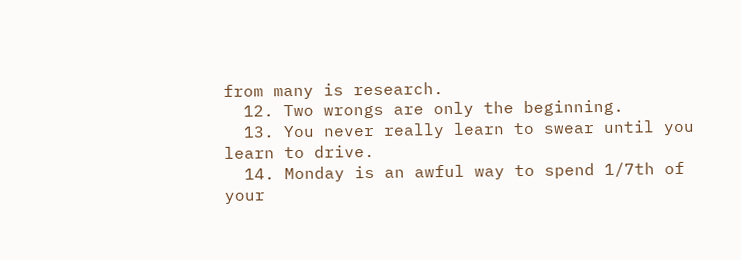from many is research.
  12. Two wrongs are only the beginning.
  13. You never really learn to swear until you learn to drive.
  14. Monday is an awful way to spend 1/7th of your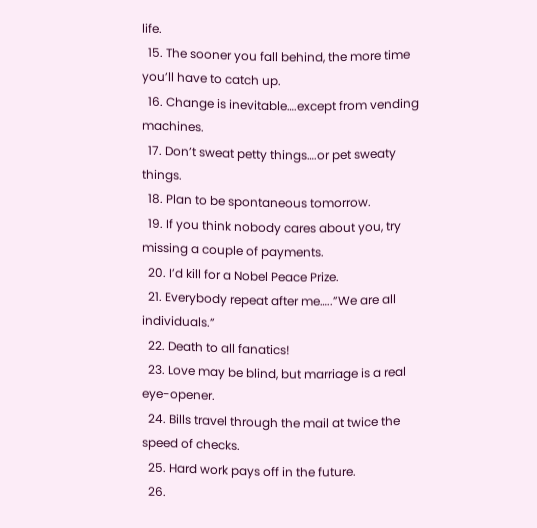life.
  15. The sooner you fall behind, the more time you’ll have to catch up.
  16. Change is inevitable….except from vending machines.
  17. Don’t sweat petty things….or pet sweaty things.
  18. Plan to be spontaneous tomorrow.
  19. If you think nobody cares about you, try missing a couple of payments.
  20. I’d kill for a Nobel Peace Prize.
  21. Everybody repeat after me…..”We are all individuals.”
  22. Death to all fanatics!
  23. Love may be blind, but marriage is a real eye-opener.
  24. Bills travel through the mail at twice the speed of checks.
  25. Hard work pays off in the future.
  26.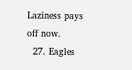Laziness pays off now.
  27. Eagles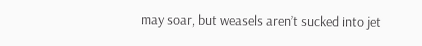may soar, but weasels aren’t sucked into jet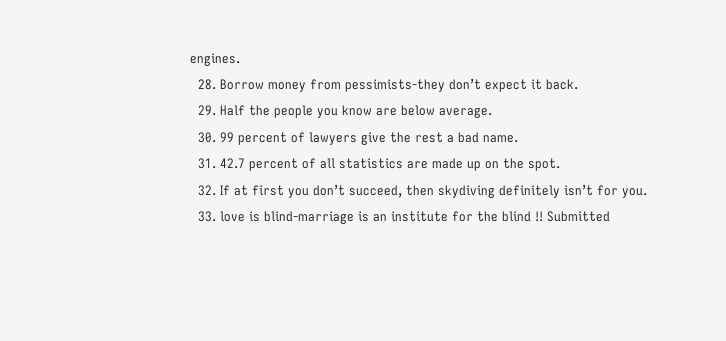engines.
  28. Borrow money from pessimists-they don’t expect it back.
  29. Half the people you know are below average.
  30. 99 percent of lawyers give the rest a bad name.
  31. 42.7 percent of all statistics are made up on the spot.
  32. If at first you don’t succeed, then skydiving definitely isn’t for you.
  33. love is blind-marriage is an institute for the blind !! Submitted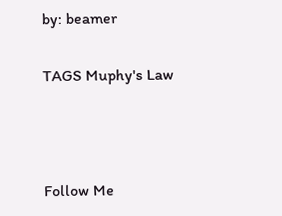by: beamer

TAGS Muphy's Law



Follow Me